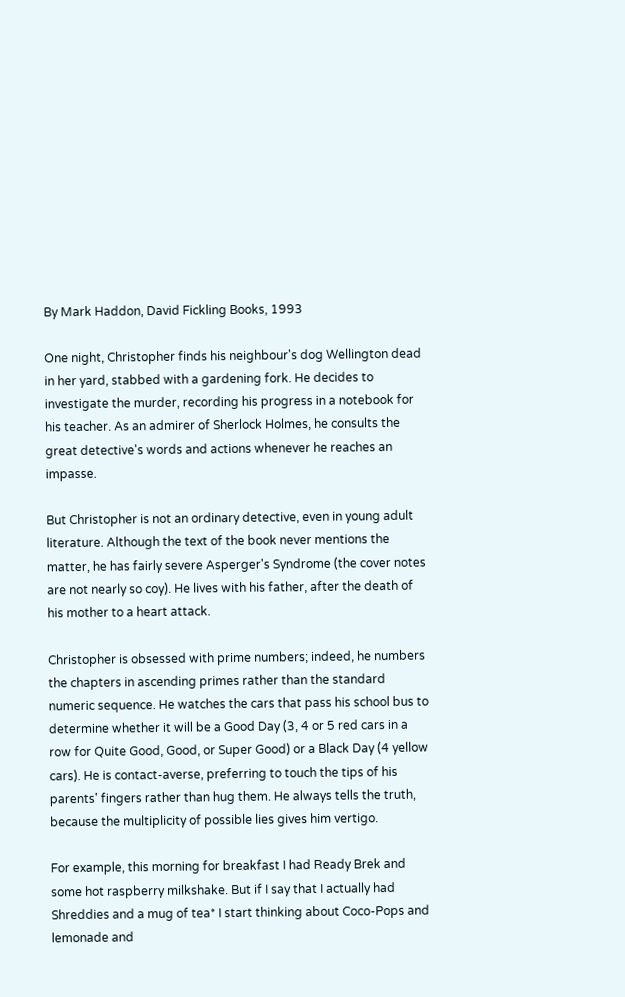By Mark Haddon, David Fickling Books, 1993

One night, Christopher finds his neighbour's dog Wellington dead in her yard, stabbed with a gardening fork. He decides to investigate the murder, recording his progress in a notebook for his teacher. As an admirer of Sherlock Holmes, he consults the great detective's words and actions whenever he reaches an impasse.

But Christopher is not an ordinary detective, even in young adult literature. Although the text of the book never mentions the matter, he has fairly severe Asperger's Syndrome (the cover notes are not nearly so coy). He lives with his father, after the death of his mother to a heart attack.

Christopher is obsessed with prime numbers; indeed, he numbers the chapters in ascending primes rather than the standard numeric sequence. He watches the cars that pass his school bus to determine whether it will be a Good Day (3, 4 or 5 red cars in a row for Quite Good, Good, or Super Good) or a Black Day (4 yellow cars). He is contact-averse, preferring to touch the tips of his parents' fingers rather than hug them. He always tells the truth, because the multiplicity of possible lies gives him vertigo.

For example, this morning for breakfast I had Ready Brek and some hot raspberry milkshake. But if I say that I actually had Shreddies and a mug of tea* I start thinking about Coco-Pops and lemonade and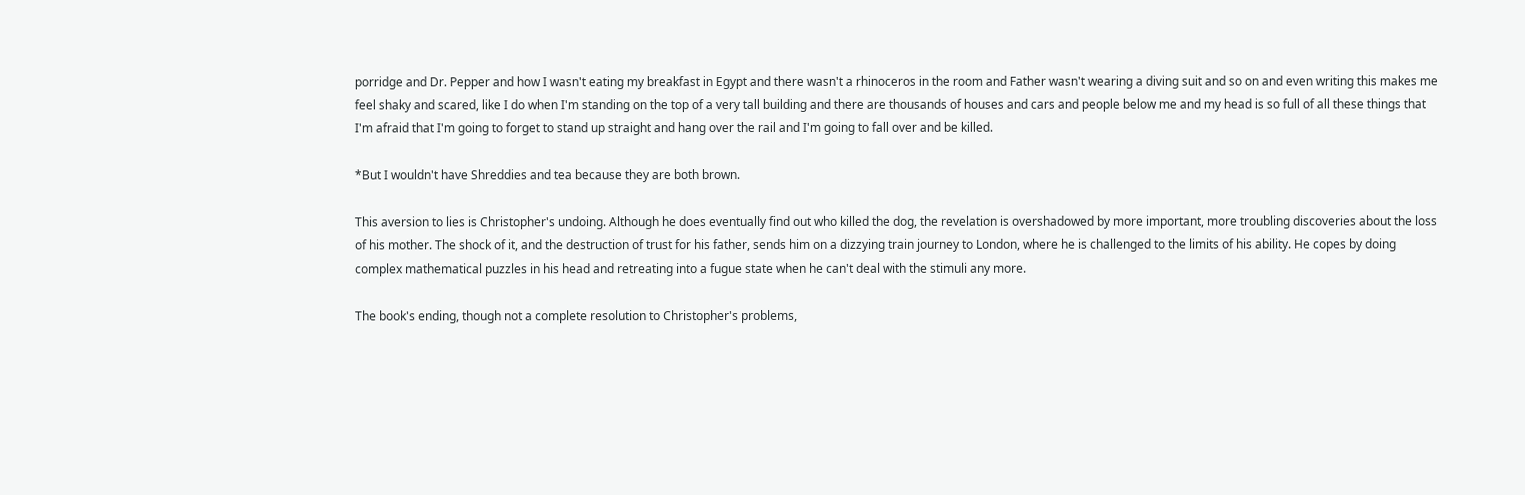porridge and Dr. Pepper and how I wasn't eating my breakfast in Egypt and there wasn't a rhinoceros in the room and Father wasn't wearing a diving suit and so on and even writing this makes me feel shaky and scared, like I do when I'm standing on the top of a very tall building and there are thousands of houses and cars and people below me and my head is so full of all these things that I'm afraid that I'm going to forget to stand up straight and hang over the rail and I'm going to fall over and be killed.

*But I wouldn't have Shreddies and tea because they are both brown.

This aversion to lies is Christopher's undoing. Although he does eventually find out who killed the dog, the revelation is overshadowed by more important, more troubling discoveries about the loss of his mother. The shock of it, and the destruction of trust for his father, sends him on a dizzying train journey to London, where he is challenged to the limits of his ability. He copes by doing complex mathematical puzzles in his head and retreating into a fugue state when he can't deal with the stimuli any more.

The book's ending, though not a complete resolution to Christopher's problems,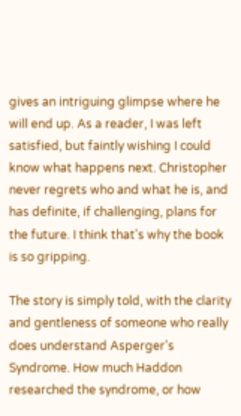gives an intriguing glimpse where he will end up. As a reader, I was left satisfied, but faintly wishing I could know what happens next. Christopher never regrets who and what he is, and has definite, if challenging, plans for the future. I think that's why the book is so gripping.

The story is simply told, with the clarity and gentleness of someone who really does understand Asperger's Syndrome. How much Haddon researched the syndrome, or how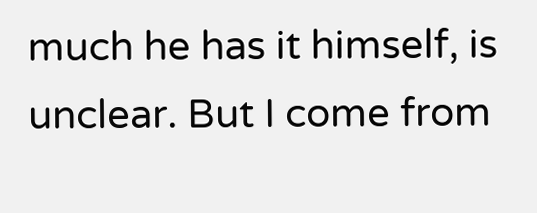much he has it himself, is unclear. But I come from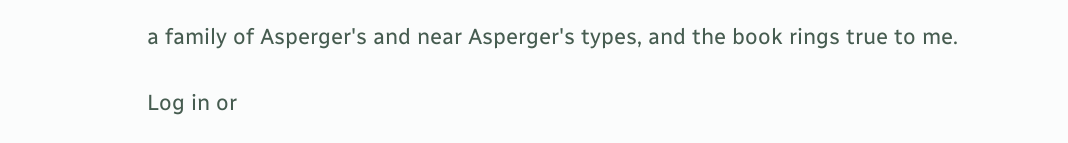a family of Asperger's and near Asperger's types, and the book rings true to me.

Log in or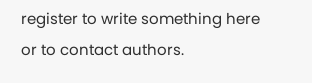register to write something here or to contact authors.